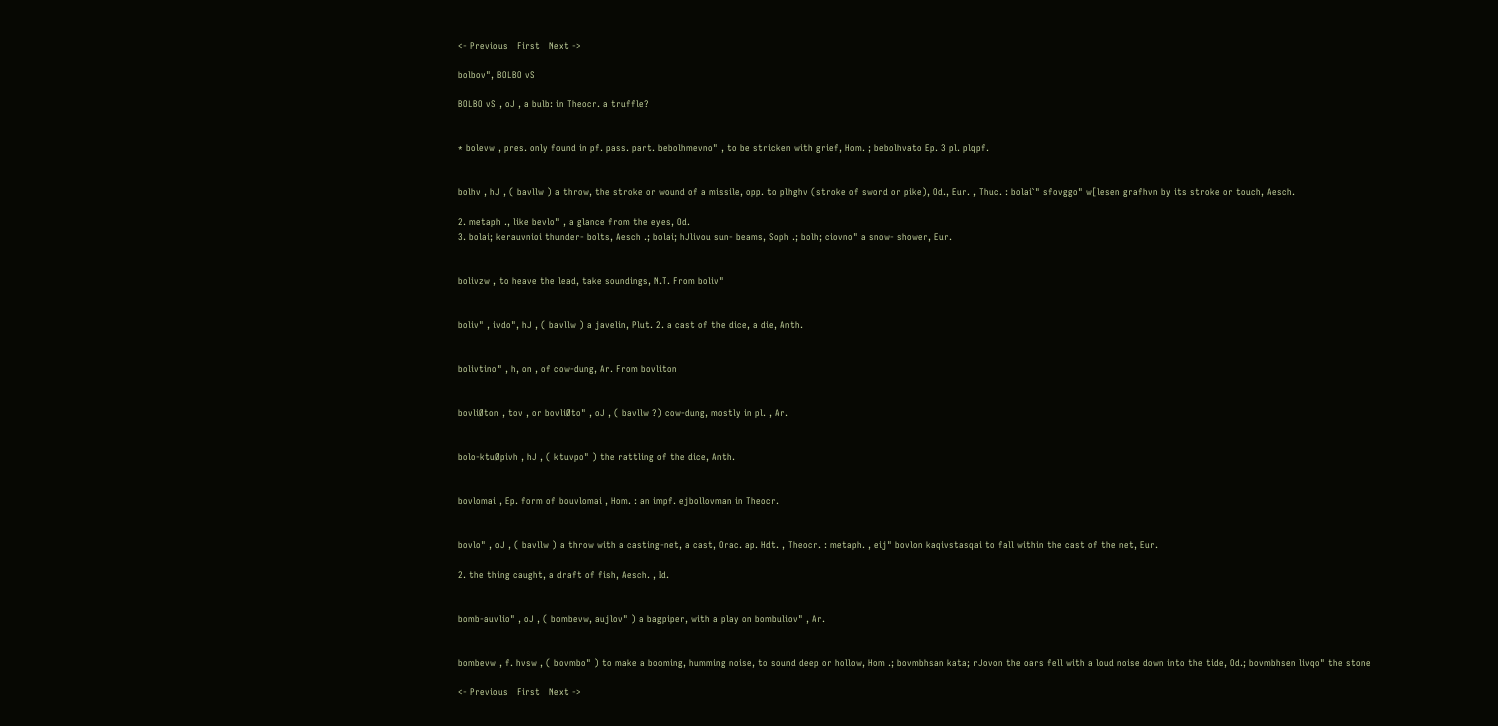<- Previous   First   Next ->

bolbov", BOLBO vS

BOLBO vS , oJ , a bulb: in Theocr. a truffle?


* bolevw , pres. only found in pf. pass. part. bebolhmevno" , to be stricken with grief, Hom. ; bebolhvato Ep. 3 pl. plqpf.


bolhv , hJ , ( bavllw ) a throw, the stroke or wound of a missile, opp. to plhghv (stroke of sword or pike), Od., Eur. , Thuc. : bolai`" sfovggo" w[lesen grafhvn by its stroke or touch, Aesch.

2. metaph ., like bevlo" , a glance from the eyes, Od.
3. bolai; kerauvnioi thunder- bolts, Aesch .; bolai; hJlivou sun- beams, Soph .; bolh; ciovno" a snow- shower, Eur.


bolivzw , to heave the lead, take soundings, N.T. From boliv"


boliv" , ivdo", hJ , ( bavllw ) a javelin, Plut. 2. a cast of the dice, a die, Anth.


bolivtino" , h, on , of cow-dung, Ar. From bovliton


bovliØton , tov , or bovliØto" , oJ , ( bavllw ?) cow-dung, mostly in pl. , Ar.


bolo-ktuØpivh , hJ , ( ktuvpo" ) the rattling of the dice, Anth.


bovlomai , Ep. form of bouvlomai , Hom. : an impf. ejbollovman in Theocr.


bovlo" , oJ , ( bavllw ) a throw with a casting-net, a cast, Orac. ap. Hdt. , Theocr. : metaph. , eij" bovlon kaqivstasqai to fall within the cast of the net, Eur.

2. the thing caught, a draft of fish, Aesch. , Id.


bomb-auvlio" , oJ , ( bombevw, aujlov" ) a bagpiper, with a play on bombuliov" , Ar.


bombevw , f. hvsw , ( bovmbo" ) to make a booming, humming noise, to sound deep or hollow, Hom .; bovmbhsan kata; rJovon the oars fell with a loud noise down into the tide, Od.; bovmbhsen livqo" the stone

<- Previous   First   Next ->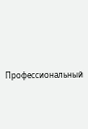Профессиональный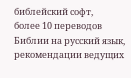библейский софт,
более 10 переводов Библии на русский язык,
рекомендации ведущих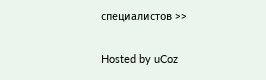специалистов >>

Hosted by uCoz